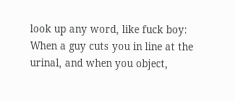look up any word, like fuck boy:
When a guy cuts you in line at the urinal, and when you object,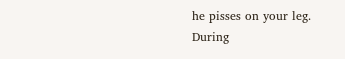he pisses on your leg.
During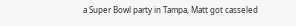a Super Bowl party in Tampa, Matt got casseled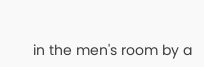in the men's room by a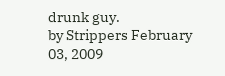drunk guy.
by Strippers February 03, 2009